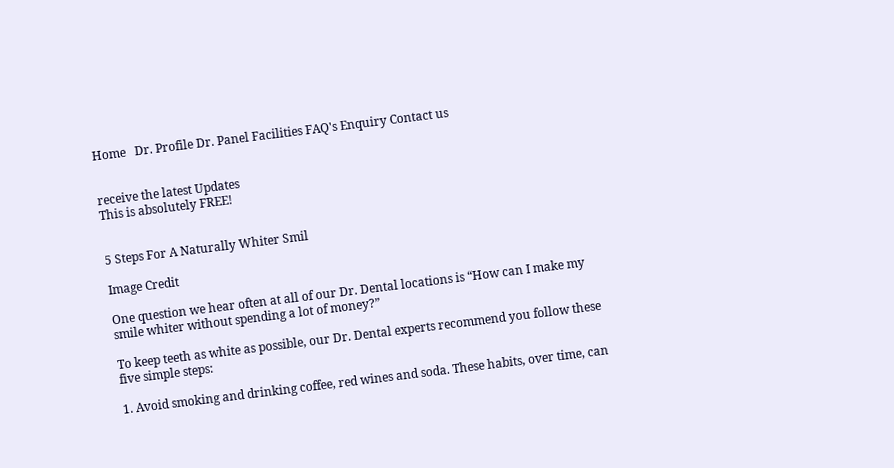Home   Dr. Profile Dr. Panel Facilities FAQ's Enquiry Contact us


receive the latest Updates
This is absolutely FREE!


5 Steps For A Naturally Whiter Smil

Image Credit

One question we hear often at all of our Dr. Dental locations is “How can I make my smile whiter without spending a lot of money?”

To keep teeth as white as possible, our Dr. Dental experts recommend you follow these five simple steps:

1. Avoid smoking and drinking coffee, red wines and soda. These habits, over time, can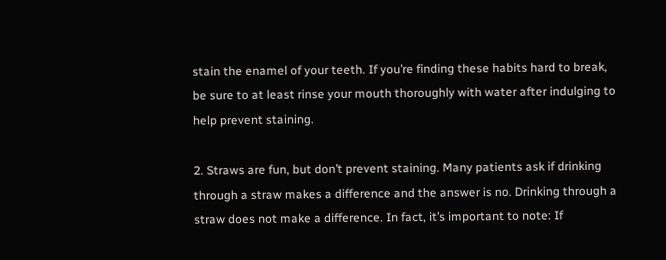stain the enamel of your teeth. If you’re finding these habits hard to break, be sure to at least rinse your mouth thoroughly with water after indulging to help prevent staining.

2. Straws are fun, but don’t prevent staining. Many patients ask if drinking through a straw makes a difference and the answer is no. Drinking through a straw does not make a difference. In fact, it’s important to note: If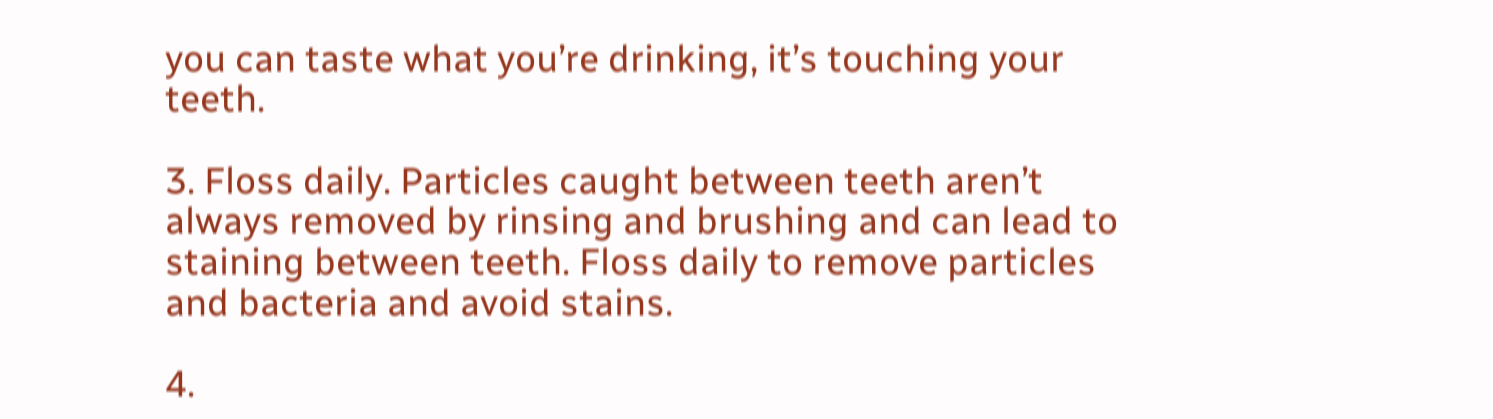you can taste what you’re drinking, it’s touching your teeth.

3. Floss daily. Particles caught between teeth aren’t always removed by rinsing and brushing and can lead to staining between teeth. Floss daily to remove particles and bacteria and avoid stains.

4.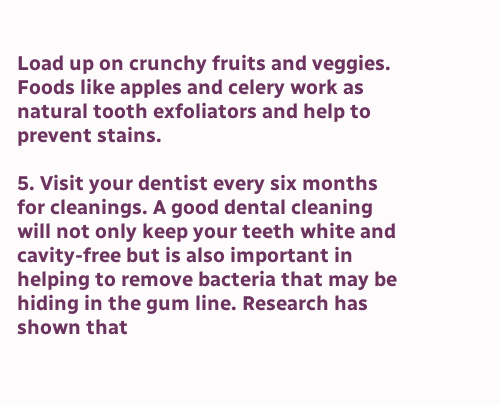Load up on crunchy fruits and veggies. Foods like apples and celery work as natural tooth exfoliators and help to prevent stains.

5. Visit your dentist every six months for cleanings. A good dental cleaning will not only keep your teeth white and cavity-free but is also important in helping to remove bacteria that may be hiding in the gum line. Research has shown that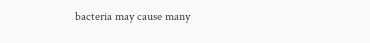bacteria may cause many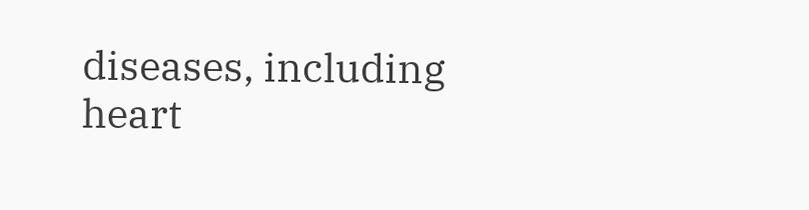diseases, including heart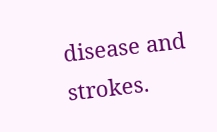disease and strokes.